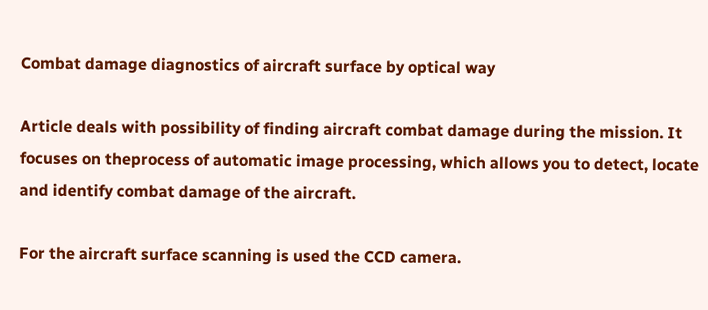Combat damage diagnostics of aircraft surface by optical way

Article deals with possibility of finding aircraft combat damage during the mission. It focuses on theprocess of automatic image processing, which allows you to detect, locate and identify combat damage of the aircraft.

For the aircraft surface scanning is used the CCD camera.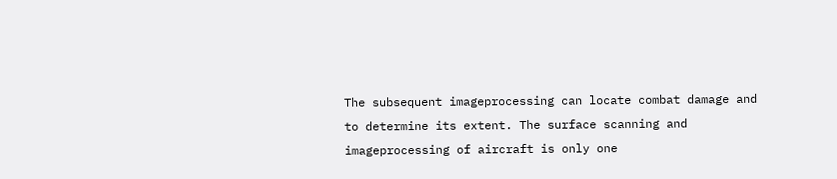The subsequent imageprocessing can locate combat damage and to determine its extent. The surface scanning and imageprocessing of aircraft is only one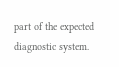part of the expected diagnostic system.